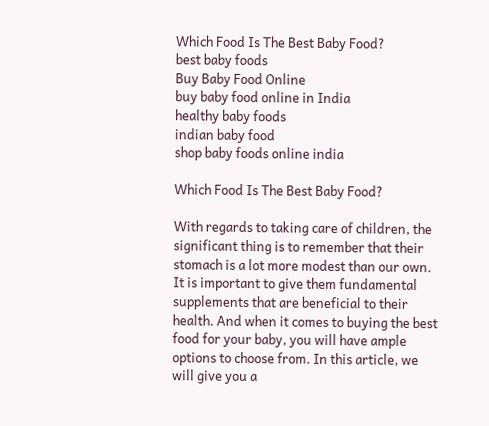Which Food Is The Best Baby Food?
best baby foods
Buy Baby Food Online
buy baby food online in India
healthy baby foods
indian baby food
shop baby foods online india

Which Food Is The Best Baby Food?

With regards to taking care of children, the significant thing is to remember that their stomach is a lot more modest than our own. It is important to give them fundamental supplements that are beneficial to their health. And when it comes to buying the best food for your baby, you will have ample options to choose from. In this article, we will give you a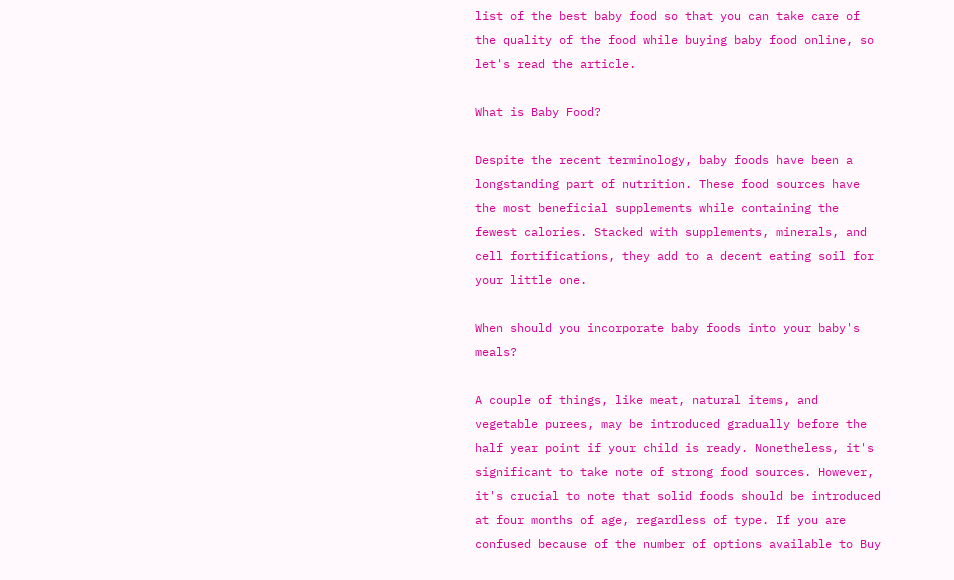list of the best baby food so that you can take care of the quality of the food while buying baby food online, so let's read the article.

What is Baby Food?

Despite the recent terminology, baby foods have been a longstanding part of nutrition. These food sources have the most beneficial supplements while containing the fewest calories. Stacked with supplements, minerals, and cell fortifications, they add to a decent eating soil for your little one.

When should you incorporate baby foods into your baby's meals?

A couple of things, like meat, natural items, and vegetable purees, may be introduced gradually before the half year point if your child is ready. Nonetheless, it's significant to take note of strong food sources. However, it's crucial to note that solid foods should be introduced at four months of age, regardless of type. If you are confused because of the number of options available to Buy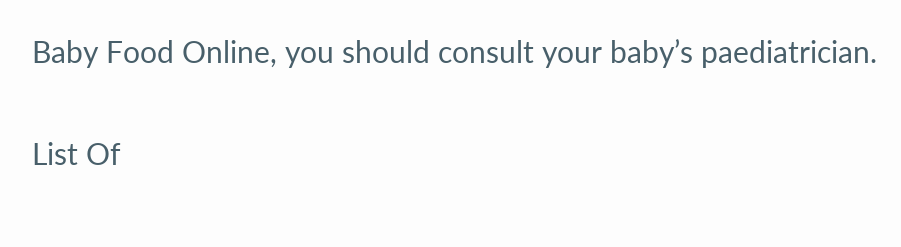Baby Food Online, you should consult your baby’s paediatrician.

List Of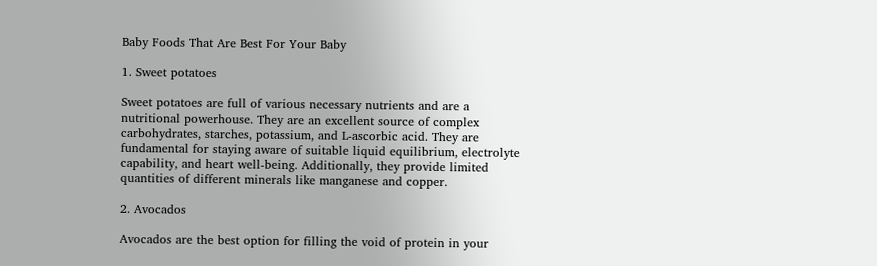Baby Foods That Are Best For Your Baby

1. Sweet potatoes

Sweet potatoes are full of various necessary nutrients and are a nutritional powerhouse. They are an excellent source of complex carbohydrates, starches, potassium, and L-ascorbic acid. They are fundamental for staying aware of suitable liquid equilibrium, electrolyte capability, and heart well-being. Additionally, they provide limited quantities of different minerals like manganese and copper.

2. Avocados

Avocados are the best option for filling the void of protein in your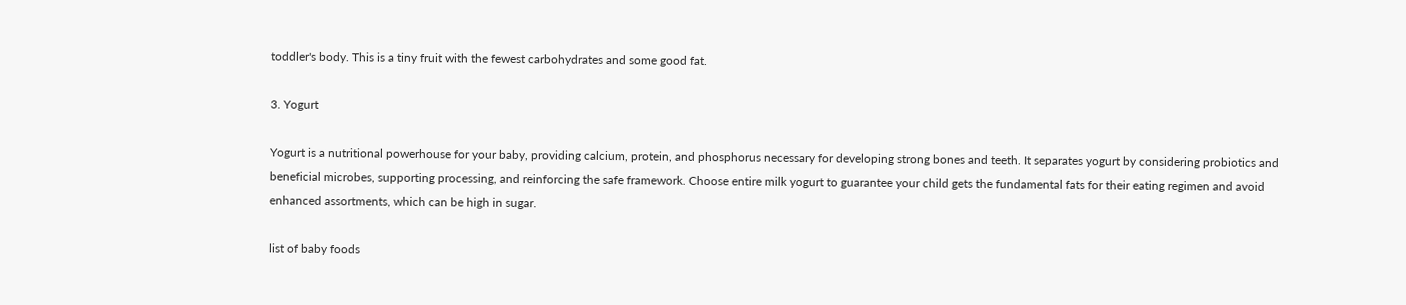toddler's body. This is a tiny fruit with the fewest carbohydrates and some good fat.

3. Yogurt

Yogurt is a nutritional powerhouse for your baby, providing calcium, protein, and phosphorus necessary for developing strong bones and teeth. It separates yogurt by considering probiotics and beneficial microbes, supporting processing, and reinforcing the safe framework. Choose entire milk yogurt to guarantee your child gets the fundamental fats for their eating regimen and avoid enhanced assortments, which can be high in sugar.

list of baby foods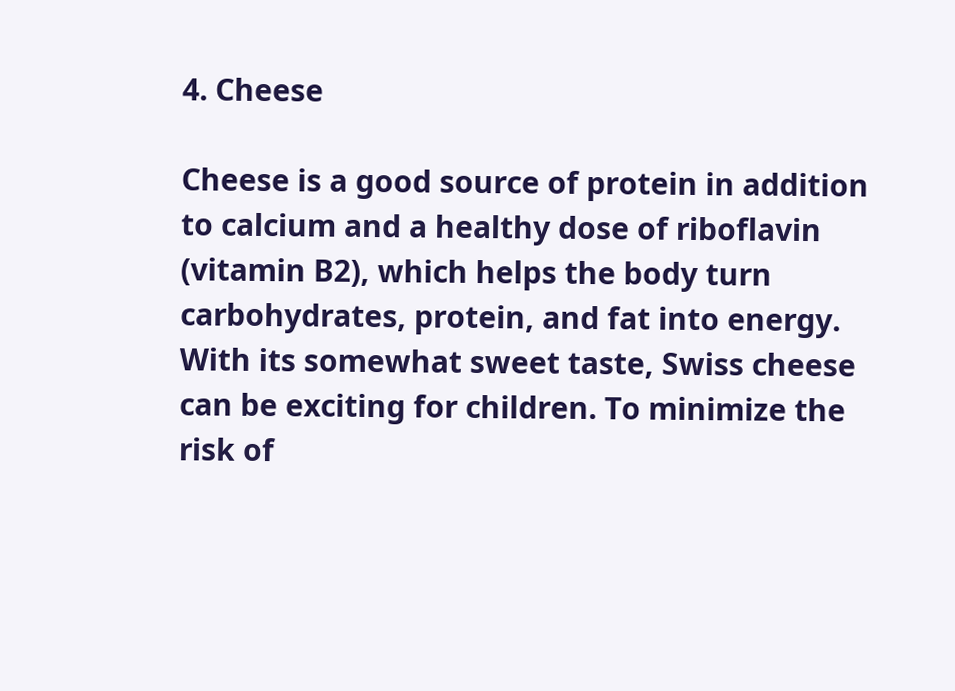4. Cheese

Cheese is a good source of protein in addition to calcium and a healthy dose of riboflavin (vitamin B2), which helps the body turn carbohydrates, protein, and fat into energy. With its somewhat sweet taste, Swiss cheese can be exciting for children. To minimize the risk of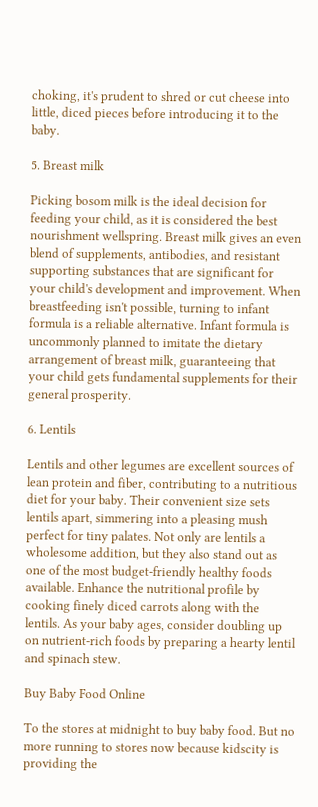choking, it's prudent to shred or cut cheese into little, diced pieces before introducing it to the baby.

5. Breast milk

Picking bosom milk is the ideal decision for feeding your child, as it is considered the best nourishment wellspring. Breast milk gives an even blend of supplements, antibodies, and resistant supporting substances that are significant for your child's development and improvement. When breastfeeding isn't possible, turning to infant formula is a reliable alternative. Infant formula is uncommonly planned to imitate the dietary arrangement of breast milk, guaranteeing that your child gets fundamental supplements for their general prosperity.

6. Lentils

Lentils and other legumes are excellent sources of lean protein and fiber, contributing to a nutritious diet for your baby. Their convenient size sets lentils apart, simmering into a pleasing mush perfect for tiny palates. Not only are lentils a wholesome addition, but they also stand out as one of the most budget-friendly healthy foods available. Enhance the nutritional profile by cooking finely diced carrots along with the lentils. As your baby ages, consider doubling up on nutrient-rich foods by preparing a hearty lentil and spinach stew.

Buy Baby Food Online

To the stores at midnight to buy baby food. But no more running to stores now because kidscity is providing the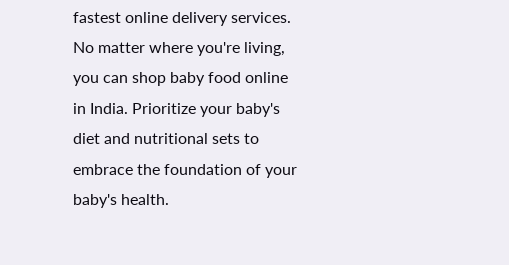fastest online delivery services. No matter where you're living, you can shop baby food online in India. Prioritize your baby's diet and nutritional sets to embrace the foundation of your baby's health.